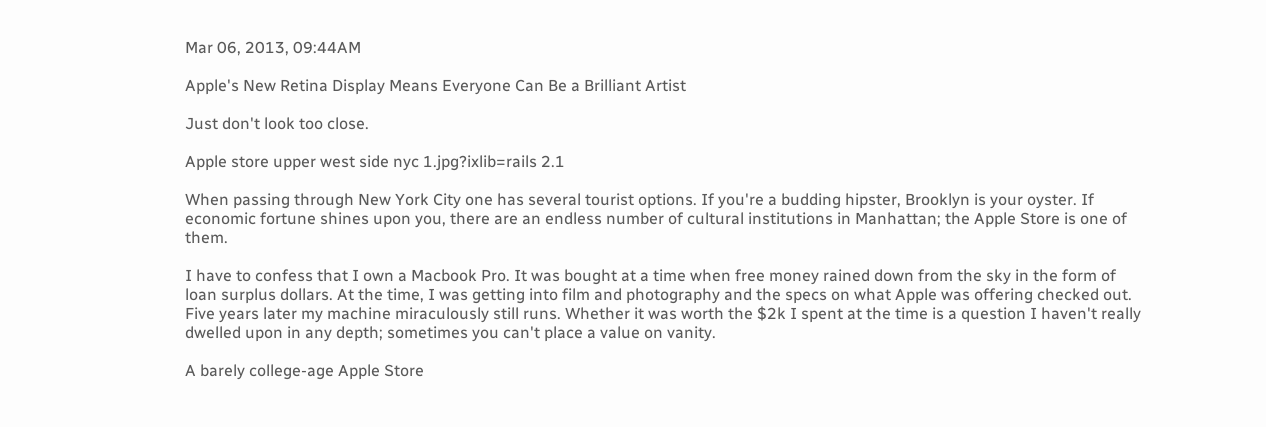Mar 06, 2013, 09:44AM

Apple's New Retina Display Means Everyone Can Be a Brilliant Artist

Just don't look too close.

Apple store upper west side nyc 1.jpg?ixlib=rails 2.1

When passing through New York City one has several tourist options. If you're a budding hipster, Brooklyn is your oyster. If economic fortune shines upon you, there are an endless number of cultural institutions in Manhattan; the Apple Store is one of them.

I have to confess that I own a Macbook Pro. It was bought at a time when free money rained down from the sky in the form of loan surplus dollars. At the time, I was getting into film and photography and the specs on what Apple was offering checked out. Five years later my machine miraculously still runs. Whether it was worth the $2k I spent at the time is a question I haven't really dwelled upon in any depth; sometimes you can't place a value on vanity.

A barely college-age Apple Store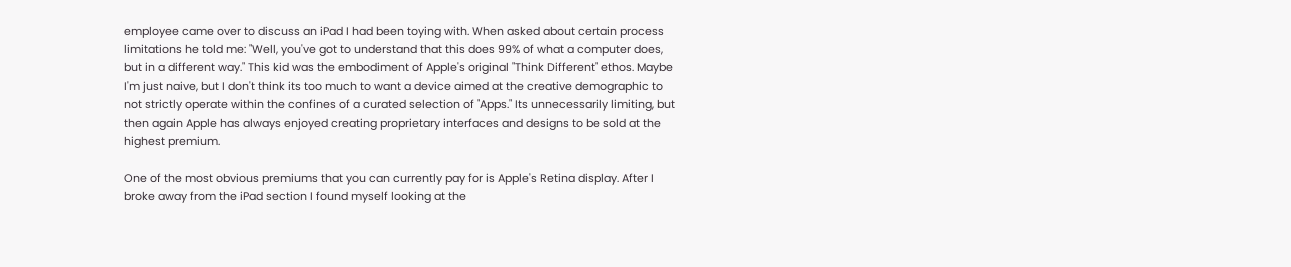employee came over to discuss an iPad I had been toying with. When asked about certain process limitations he told me: "Well, you've got to understand that this does 99% of what a computer does, but in a different way." This kid was the embodiment of Apple's original "Think Different" ethos. Maybe I'm just naive, but I don't think its too much to want a device aimed at the creative demographic to not strictly operate within the confines of a curated selection of "Apps." Its unnecessarily limiting, but then again Apple has always enjoyed creating proprietary interfaces and designs to be sold at the highest premium.

One of the most obvious premiums that you can currently pay for is Apple's Retina display. After I broke away from the iPad section I found myself looking at the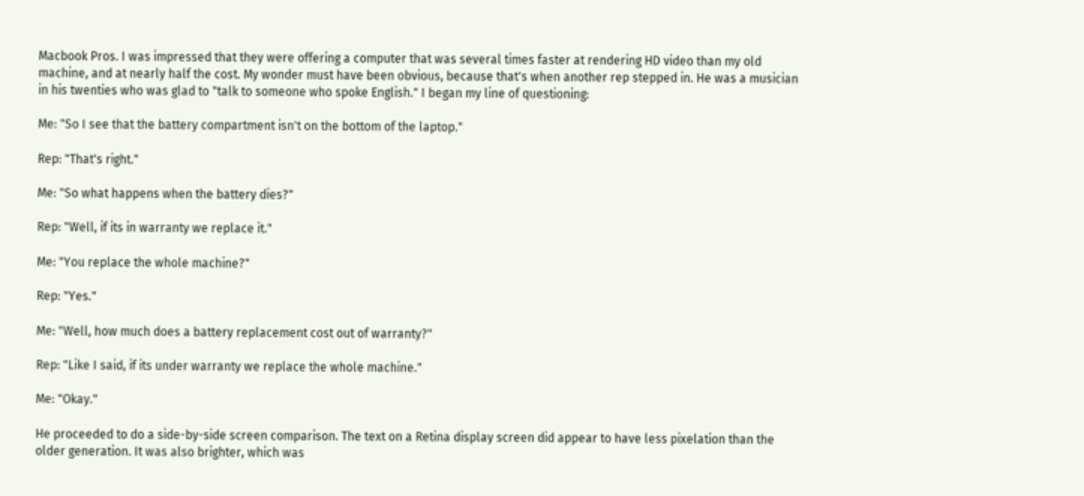Macbook Pros. I was impressed that they were offering a computer that was several times faster at rendering HD video than my old machine, and at nearly half the cost. My wonder must have been obvious, because that's when another rep stepped in. He was a musician in his twenties who was glad to "talk to someone who spoke English." I began my line of questioning:

Me: "So I see that the battery compartment isn't on the bottom of the laptop."

Rep: "That's right."

Me: "So what happens when the battery dies?"

Rep: "Well, if its in warranty we replace it."

Me: "You replace the whole machine?"

Rep: "Yes."

Me: "Well, how much does a battery replacement cost out of warranty?"

Rep: "Like I said, if its under warranty we replace the whole machine."

Me: "Okay."

He proceeded to do a side-by-side screen comparison. The text on a Retina display screen did appear to have less pixelation than the older generation. It was also brighter, which was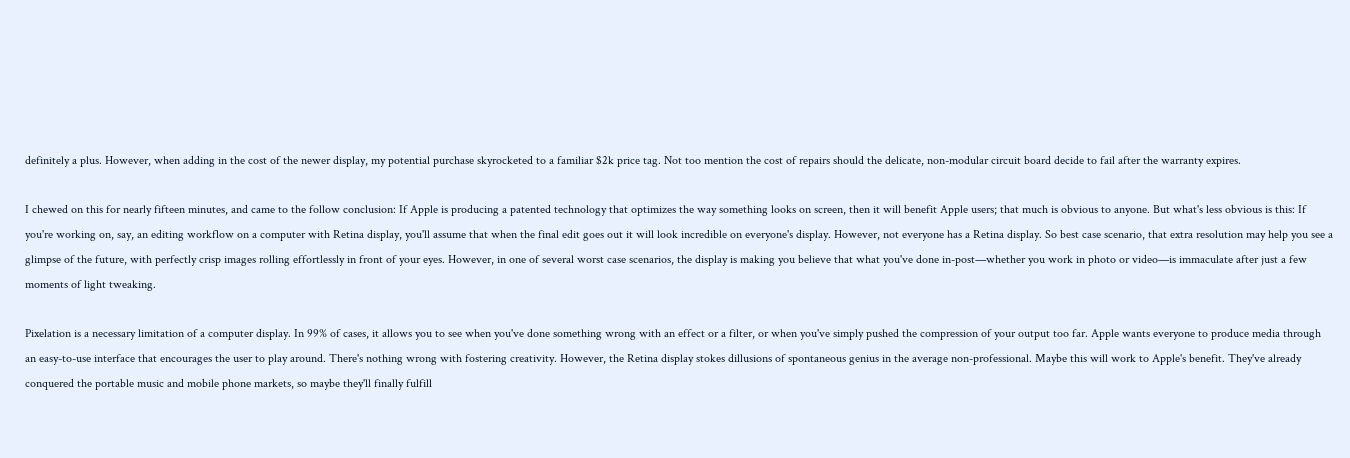definitely a plus. However, when adding in the cost of the newer display, my potential purchase skyrocketed to a familiar $2k price tag. Not too mention the cost of repairs should the delicate, non-modular circuit board decide to fail after the warranty expires.

I chewed on this for nearly fifteen minutes, and came to the follow conclusion: If Apple is producing a patented technology that optimizes the way something looks on screen, then it will benefit Apple users; that much is obvious to anyone. But what's less obvious is this: If you're working on, say, an editing workflow on a computer with Retina display, you'll assume that when the final edit goes out it will look incredible on everyone's display. However, not everyone has a Retina display. So best case scenario, that extra resolution may help you see a glimpse of the future, with perfectly crisp images rolling effortlessly in front of your eyes. However, in one of several worst case scenarios, the display is making you believe that what you've done in-post—whether you work in photo or video—is immaculate after just a few moments of light tweaking.

Pixelation is a necessary limitation of a computer display. In 99% of cases, it allows you to see when you've done something wrong with an effect or a filter, or when you've simply pushed the compression of your output too far. Apple wants everyone to produce media through an easy-to-use interface that encourages the user to play around. There's nothing wrong with fostering creativity. However, the Retina display stokes dillusions of spontaneous genius in the average non-professional. Maybe this will work to Apple's benefit. They've already conquered the portable music and mobile phone markets, so maybe they'll finally fulfill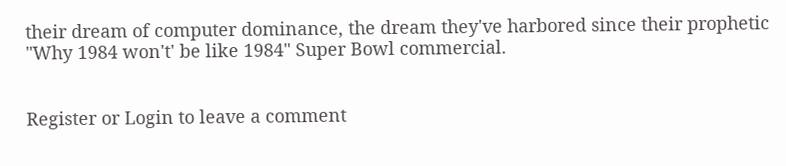their dream of computer dominance, the dream they've harbored since their prophetic "Why 1984 won't' be like 1984" Super Bowl commercial.


Register or Login to leave a comment